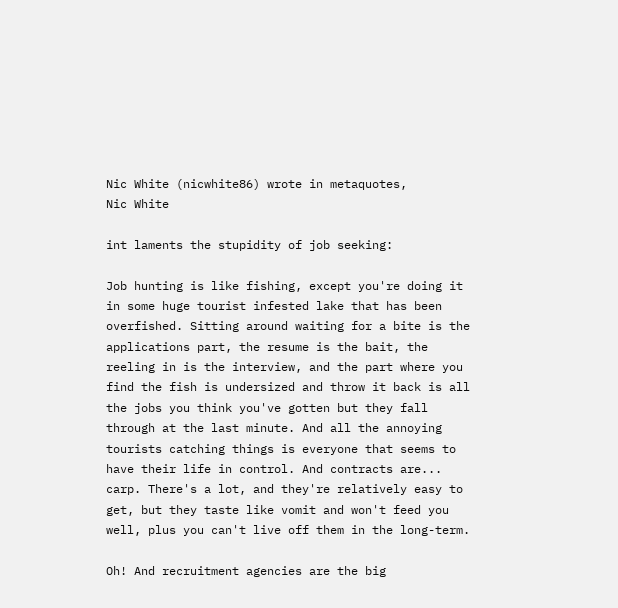Nic White (nicwhite86) wrote in metaquotes,
Nic White

int laments the stupidity of job seeking:

Job hunting is like fishing, except you're doing it in some huge tourist infested lake that has been overfished. Sitting around waiting for a bite is the applications part, the resume is the bait, the reeling in is the interview, and the part where you find the fish is undersized and throw it back is all the jobs you think you've gotten but they fall through at the last minute. And all the annoying tourists catching things is everyone that seems to have their life in control. And contracts are... carp. There's a lot, and they're relatively easy to get, but they taste like vomit and won't feed you well, plus you can't live off them in the long-term.

Oh! And recruitment agencies are the big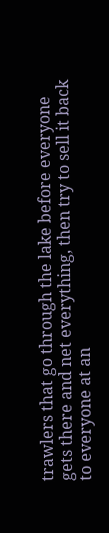trawlers that go through the lake before everyone gets there and net everything, then try to sell it back to everyone at an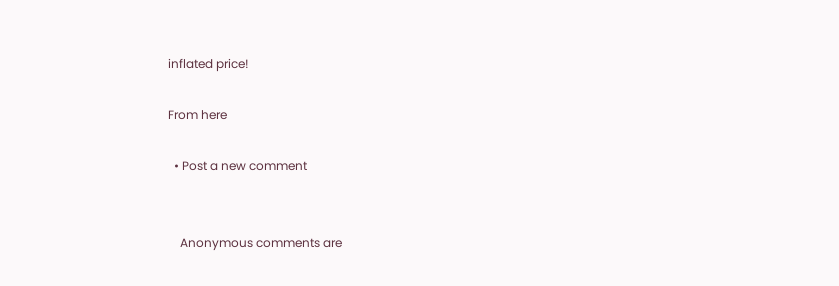inflated price!

From here

  • Post a new comment


    Anonymous comments are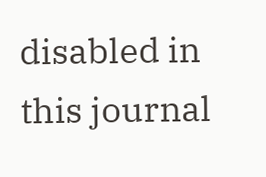disabled in this journal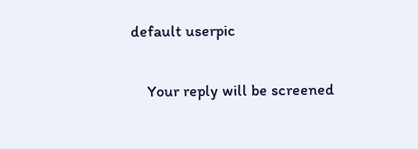default userpic

    Your reply will be screened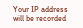Your IP address will be recorded